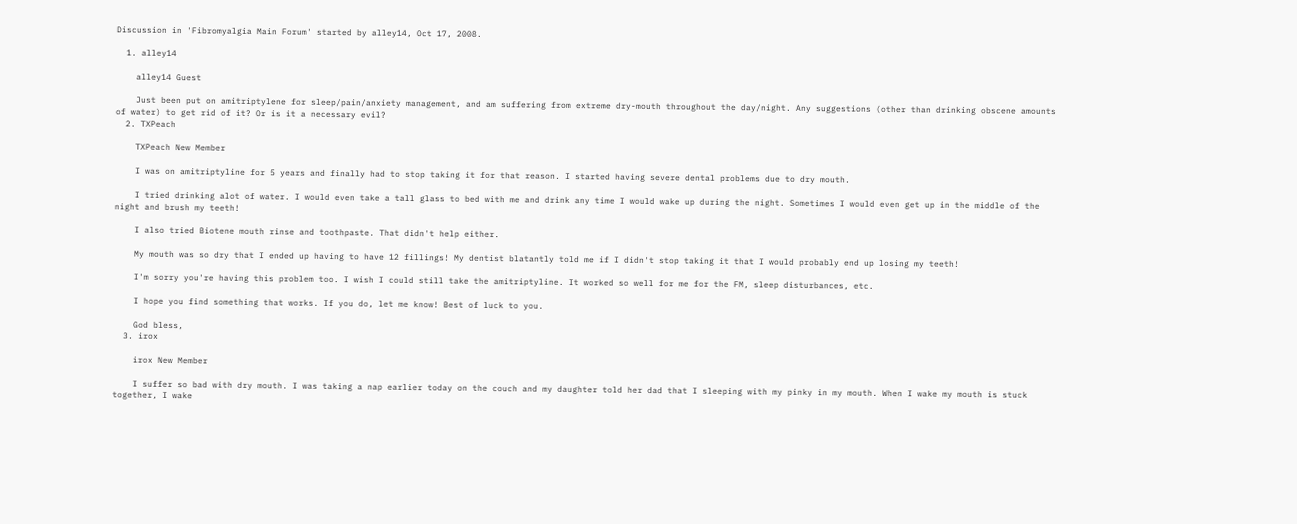Discussion in 'Fibromyalgia Main Forum' started by alley14, Oct 17, 2008.

  1. alley14

    alley14 Guest

    Just been put on amitriptylene for sleep/pain/anxiety management, and am suffering from extreme dry-mouth throughout the day/night. Any suggestions (other than drinking obscene amounts of water) to get rid of it? Or is it a necessary evil?
  2. TXPeach

    TXPeach New Member

    I was on amitriptyline for 5 years and finally had to stop taking it for that reason. I started having severe dental problems due to dry mouth.

    I tried drinking alot of water. I would even take a tall glass to bed with me and drink any time I would wake up during the night. Sometimes I would even get up in the middle of the night and brush my teeth!

    I also tried Biotene mouth rinse and toothpaste. That didn't help either.

    My mouth was so dry that I ended up having to have 12 fillings! My dentist blatantly told me if I didn't stop taking it that I would probably end up losing my teeth!

    I'm sorry you're having this problem too. I wish I could still take the amitriptyline. It worked so well for me for the FM, sleep disturbances, etc.

    I hope you find something that works. If you do, let me know! Best of luck to you.

    God bless,
  3. irox

    irox New Member

    I suffer so bad with dry mouth. I was taking a nap earlier today on the couch and my daughter told her dad that I sleeping with my pinky in my mouth. When I wake my mouth is stuck together, I wake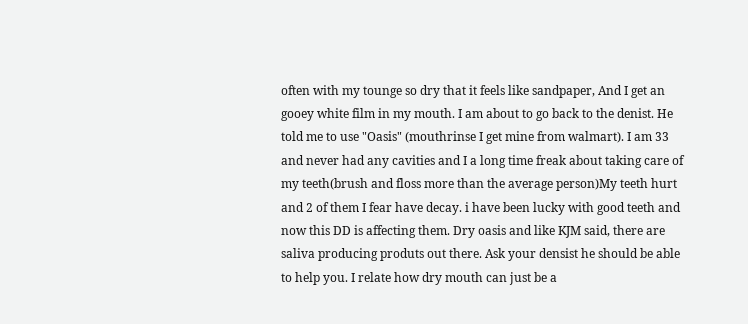often with my tounge so dry that it feels like sandpaper, And I get an gooey white film in my mouth. I am about to go back to the denist. He told me to use "Oasis" (mouthrinse I get mine from walmart). I am 33 and never had any cavities and I a long time freak about taking care of my teeth(brush and floss more than the average person)My teeth hurt and 2 of them I fear have decay. i have been lucky with good teeth and now this DD is affecting them. Dry oasis and like KJM said, there are saliva producing produts out there. Ask your densist he should be able to help you. I relate how dry mouth can just be a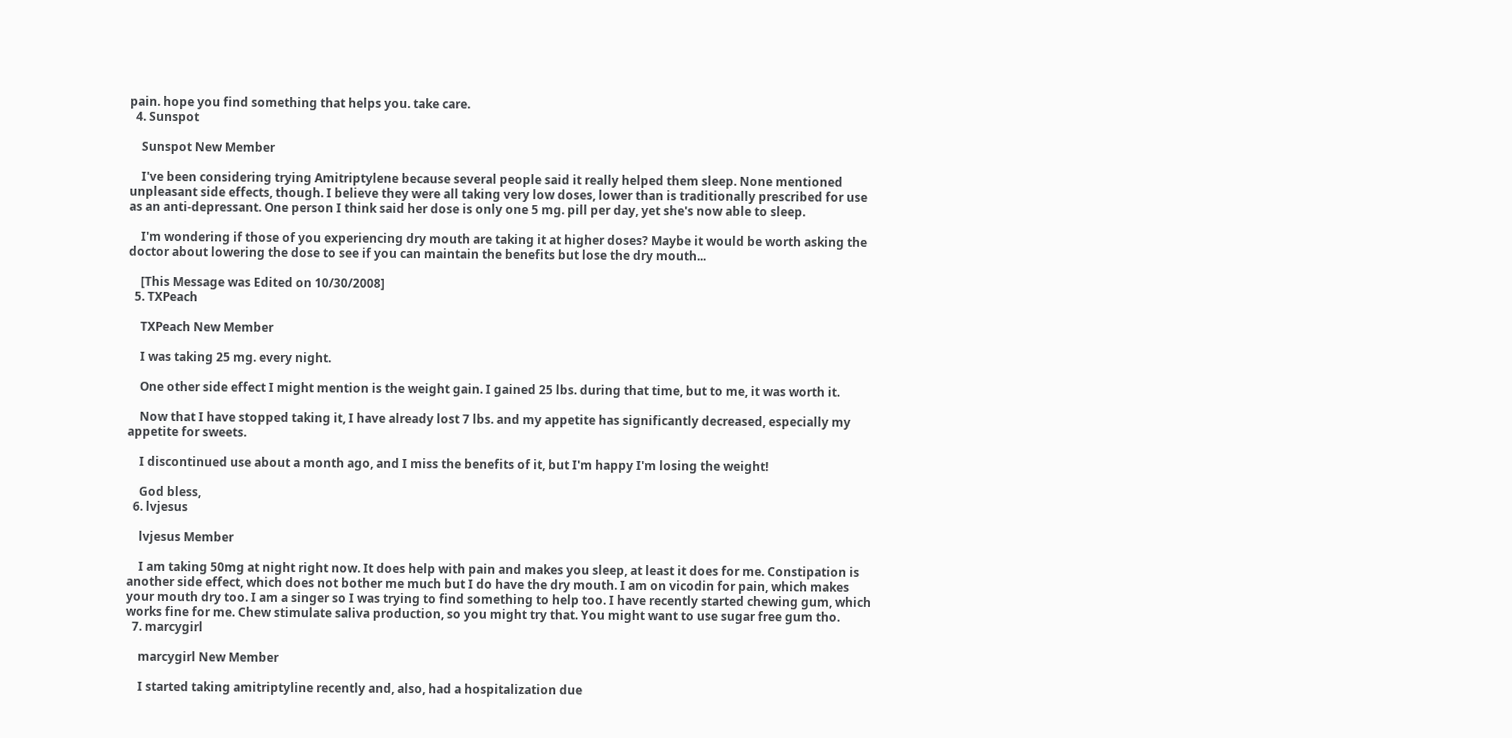pain. hope you find something that helps you. take care.
  4. Sunspot

    Sunspot New Member

    I've been considering trying Amitriptylene because several people said it really helped them sleep. None mentioned unpleasant side effects, though. I believe they were all taking very low doses, lower than is traditionally prescribed for use as an anti-depressant. One person I think said her dose is only one 5 mg. pill per day, yet she's now able to sleep.

    I'm wondering if those of you experiencing dry mouth are taking it at higher doses? Maybe it would be worth asking the doctor about lowering the dose to see if you can maintain the benefits but lose the dry mouth...

    [This Message was Edited on 10/30/2008]
  5. TXPeach

    TXPeach New Member

    I was taking 25 mg. every night.

    One other side effect I might mention is the weight gain. I gained 25 lbs. during that time, but to me, it was worth it.

    Now that I have stopped taking it, I have already lost 7 lbs. and my appetite has significantly decreased, especially my appetite for sweets.

    I discontinued use about a month ago, and I miss the benefits of it, but I'm happy I'm losing the weight!

    God bless,
  6. lvjesus

    lvjesus Member

    I am taking 50mg at night right now. It does help with pain and makes you sleep, at least it does for me. Constipation is another side effect, which does not bother me much but I do have the dry mouth. I am on vicodin for pain, which makes your mouth dry too. I am a singer so I was trying to find something to help too. I have recently started chewing gum, which works fine for me. Chew stimulate saliva production, so you might try that. You might want to use sugar free gum tho.
  7. marcygirl

    marcygirl New Member

    I started taking amitriptyline recently and, also, had a hospitalization due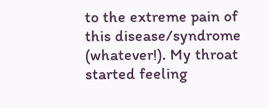to the extreme pain of this disease/syndrome (whatever!). My throat started feeling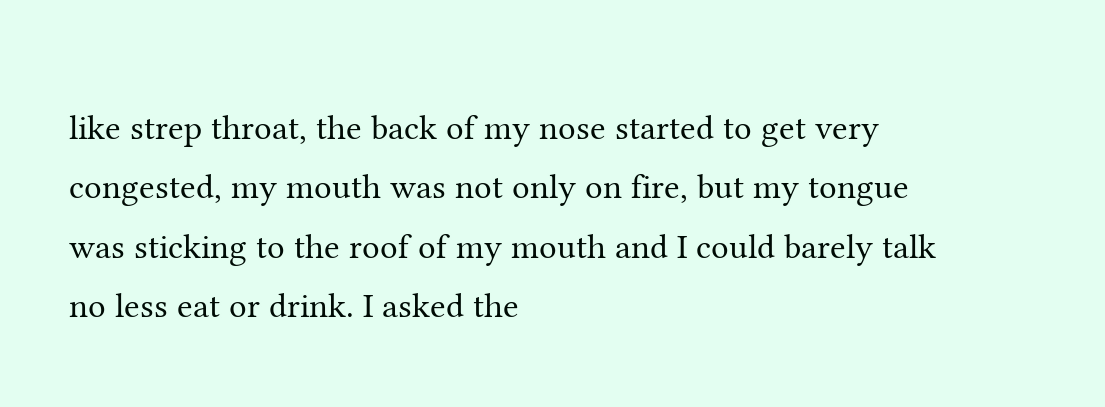like strep throat, the back of my nose started to get very congested, my mouth was not only on fire, but my tongue was sticking to the roof of my mouth and I could barely talk no less eat or drink. I asked the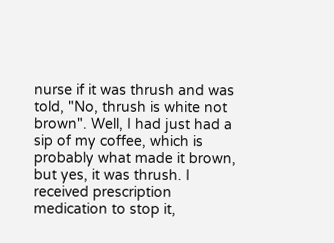nurse if it was thrush and was told, "No, thrush is white not brown". Well, I had just had a sip of my coffee, which is probably what made it brown, but yes, it was thrush. I received prescription medication to stop it,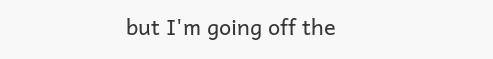but I'm going off the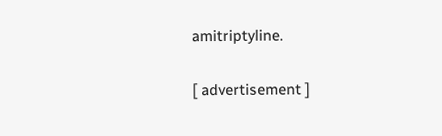amitriptyline.

[ advertisement ]